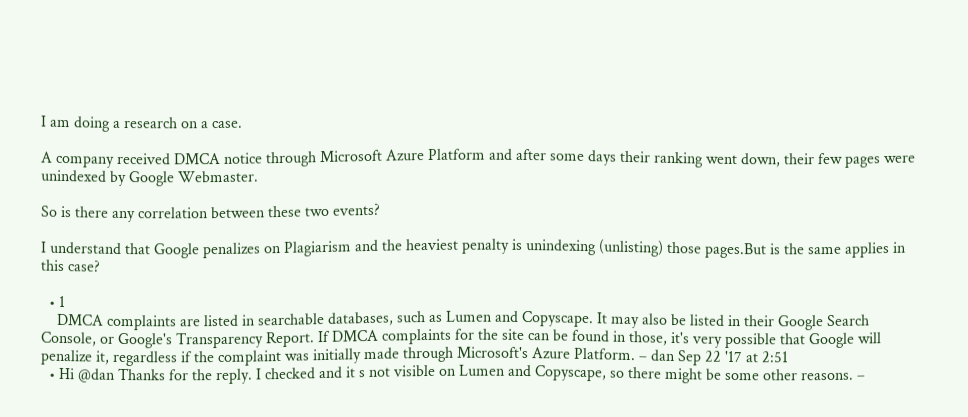I am doing a research on a case.

A company received DMCA notice through Microsoft Azure Platform and after some days their ranking went down, their few pages were unindexed by Google Webmaster.

So is there any correlation between these two events?

I understand that Google penalizes on Plagiarism and the heaviest penalty is unindexing (unlisting) those pages.But is the same applies in this case?

  • 1
    DMCA complaints are listed in searchable databases, such as Lumen and Copyscape. It may also be listed in their Google Search Console, or Google's Transparency Report. If DMCA complaints for the site can be found in those, it's very possible that Google will penalize it, regardless if the complaint was initially made through Microsoft's Azure Platform. – dan Sep 22 '17 at 2:51
  • Hi @dan Thanks for the reply. I checked and it s not visible on Lumen and Copyscape, so there might be some other reasons. –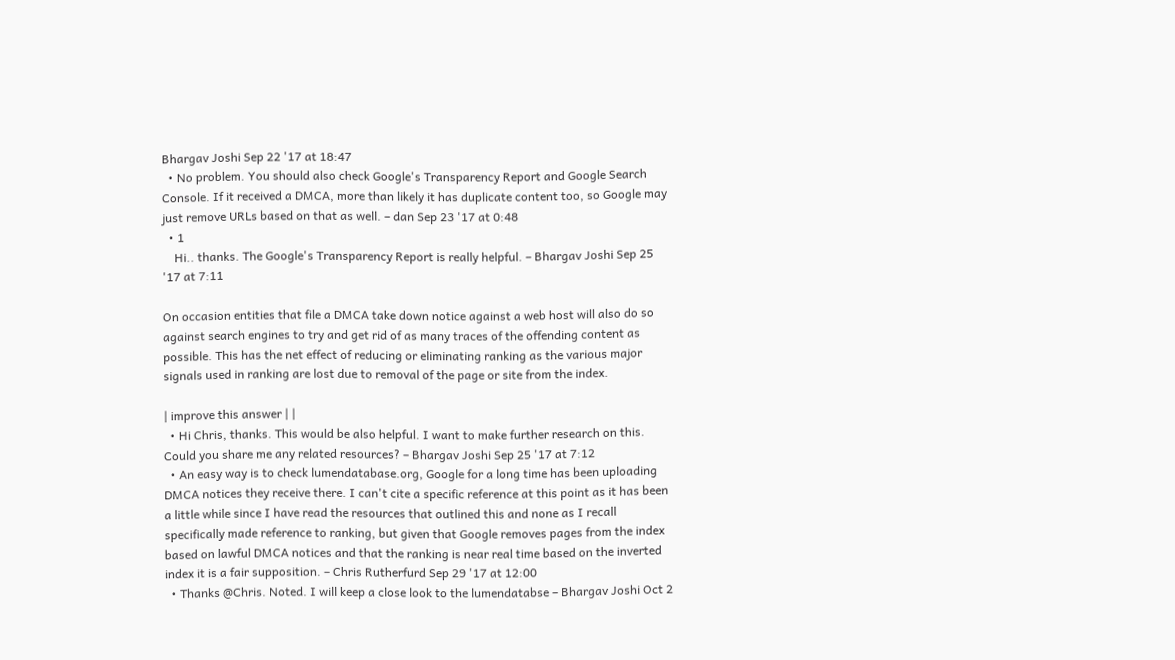Bhargav Joshi Sep 22 '17 at 18:47
  • No problem. You should also check Google's Transparency Report and Google Search Console. If it received a DMCA, more than likely it has duplicate content too, so Google may just remove URLs based on that as well. – dan Sep 23 '17 at 0:48
  • 1
    Hi.. thanks. The Google's Transparency Report is really helpful. – Bhargav Joshi Sep 25 '17 at 7:11

On occasion entities that file a DMCA take down notice against a web host will also do so against search engines to try and get rid of as many traces of the offending content as possible. This has the net effect of reducing or eliminating ranking as the various major signals used in ranking are lost due to removal of the page or site from the index.

| improve this answer | |
  • Hi Chris, thanks. This would be also helpful. I want to make further research on this. Could you share me any related resources? – Bhargav Joshi Sep 25 '17 at 7:12
  • An easy way is to check lumendatabase.org, Google for a long time has been uploading DMCA notices they receive there. I can't cite a specific reference at this point as it has been a little while since I have read the resources that outlined this and none as I recall specifically made reference to ranking, but given that Google removes pages from the index based on lawful DMCA notices and that the ranking is near real time based on the inverted index it is a fair supposition. – Chris Rutherfurd Sep 29 '17 at 12:00
  • Thanks @Chris. Noted. I will keep a close look to the lumendatabse – Bhargav Joshi Oct 2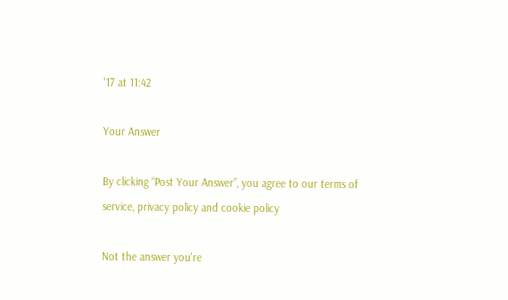'17 at 11:42

Your Answer

By clicking “Post Your Answer”, you agree to our terms of service, privacy policy and cookie policy

Not the answer you're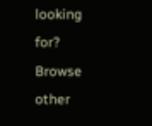looking for? Browse other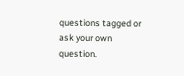questions tagged or ask your own question.